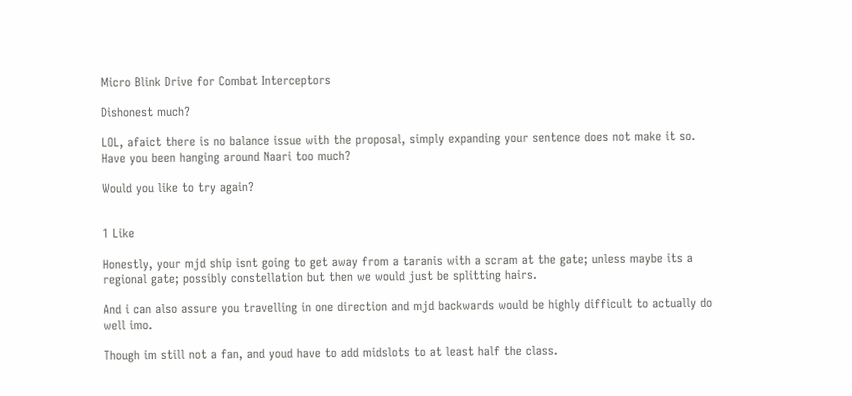Micro Blink Drive for Combat Interceptors

Dishonest much?

LOL, afaict there is no balance issue with the proposal, simply expanding your sentence does not make it so. Have you been hanging around Naari too much?

Would you like to try again?


1 Like

Honestly, your mjd ship isnt going to get away from a taranis with a scram at the gate; unless maybe its a regional gate; possibly constellation but then we would just be splitting hairs.

And i can also assure you travelling in one direction and mjd backwards would be highly difficult to actually do well imo.

Though im still not a fan, and youd have to add midslots to at least half the class.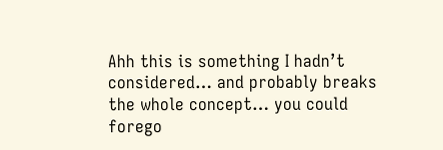Ahh this is something I hadn’t considered… and probably breaks the whole concept… you could forego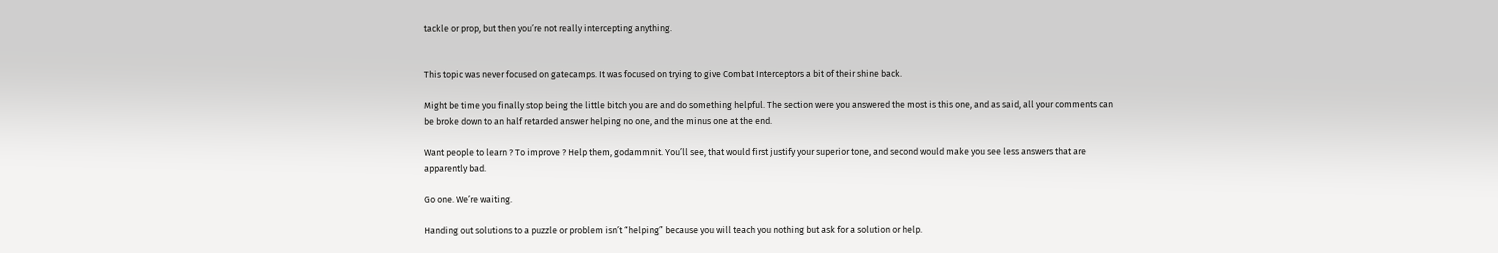tackle or prop, but then you’re not really intercepting anything.


This topic was never focused on gatecamps. It was focused on trying to give Combat Interceptors a bit of their shine back.

Might be time you finally stop being the little bitch you are and do something helpful. The section were you answered the most is this one, and as said, all your comments can be broke down to an half retarded answer helping no one, and the minus one at the end.

Want people to learn ? To improve ? Help them, godammnit. You’ll see, that would first justify your superior tone, and second would make you see less answers that are apparently bad.

Go one. We’re waiting.

Handing out solutions to a puzzle or problem isn’t “helping” because you will teach you nothing but ask for a solution or help.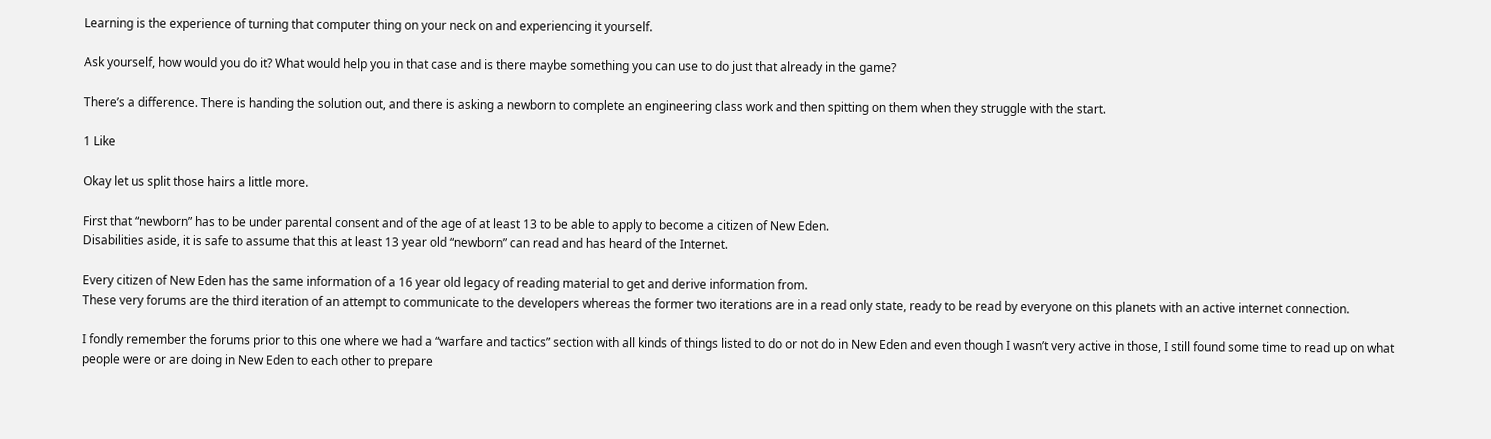Learning is the experience of turning that computer thing on your neck on and experiencing it yourself.

Ask yourself, how would you do it? What would help you in that case and is there maybe something you can use to do just that already in the game?

There’s a difference. There is handing the solution out, and there is asking a newborn to complete an engineering class work and then spitting on them when they struggle with the start.

1 Like

Okay let us split those hairs a little more.

First that “newborn” has to be under parental consent and of the age of at least 13 to be able to apply to become a citizen of New Eden.
Disabilities aside, it is safe to assume that this at least 13 year old “newborn” can read and has heard of the Internet.

Every citizen of New Eden has the same information of a 16 year old legacy of reading material to get and derive information from.
These very forums are the third iteration of an attempt to communicate to the developers whereas the former two iterations are in a read only state, ready to be read by everyone on this planets with an active internet connection.

I fondly remember the forums prior to this one where we had a “warfare and tactics” section with all kinds of things listed to do or not do in New Eden and even though I wasn’t very active in those, I still found some time to read up on what people were or are doing in New Eden to each other to prepare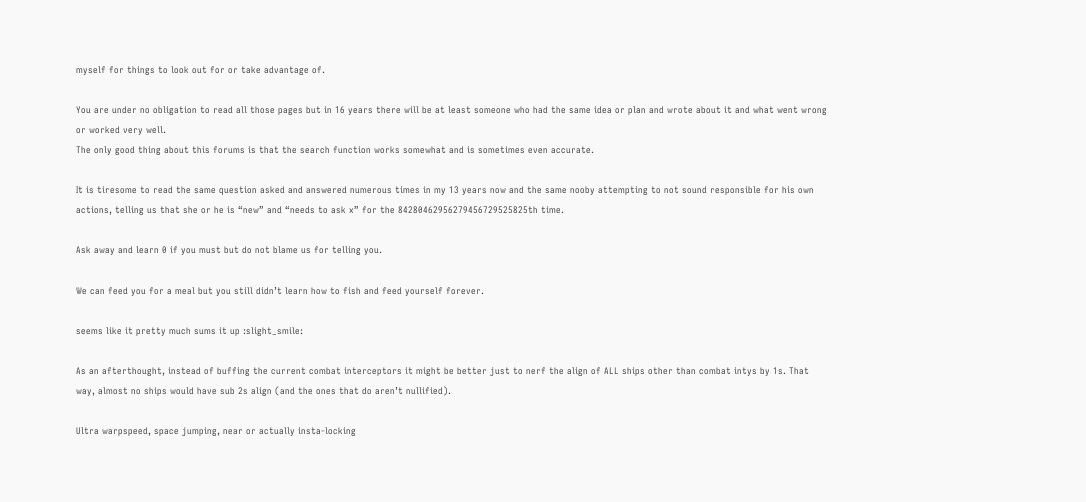myself for things to look out for or take advantage of.

You are under no obligation to read all those pages but in 16 years there will be at least someone who had the same idea or plan and wrote about it and what went wrong or worked very well.
The only good thing about this forums is that the search function works somewhat and is sometimes even accurate.

It is tiresome to read the same question asked and answered numerous times in my 13 years now and the same nooby attempting to not sound responsible for his own actions, telling us that she or he is “new” and “needs to ask x” for the 84280462956279456729525825th time.

Ask away and learn 0 if you must but do not blame us for telling you.

We can feed you for a meal but you still didn’t learn how to fish and feed yourself forever.

seems like it pretty much sums it up :slight_smile:

As an afterthought, instead of buffing the current combat interceptors it might be better just to nerf the align of ALL ships other than combat intys by 1s. That way, almost no ships would have sub 2s align (and the ones that do aren’t nullified).

Ultra warpspeed, space jumping, near or actually insta-locking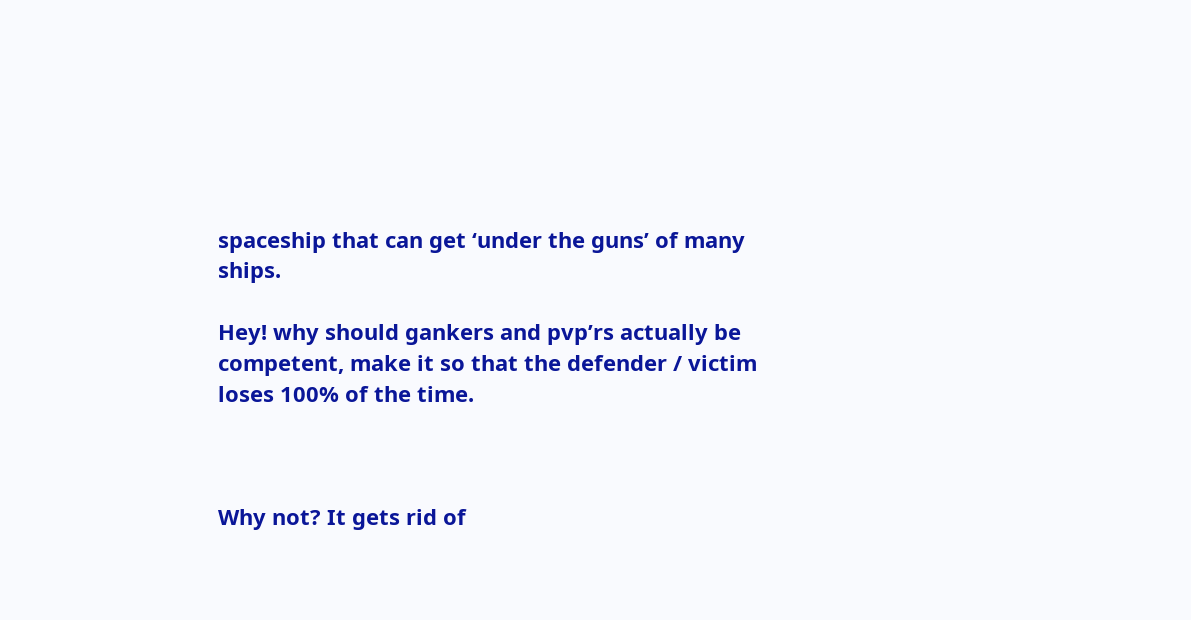spaceship that can get ‘under the guns’ of many ships.

Hey! why should gankers and pvp’rs actually be competent, make it so that the defender / victim loses 100% of the time.



Why not? It gets rid of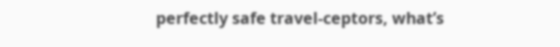perfectly safe travel-ceptors, what’s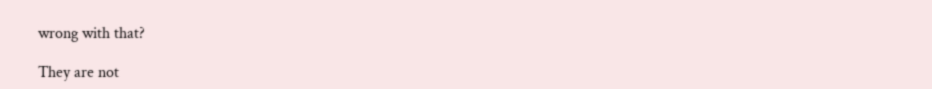wrong with that?

They are not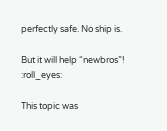perfectly safe. No ship is.

But it will help “newbros”! :roll_eyes:

This topic was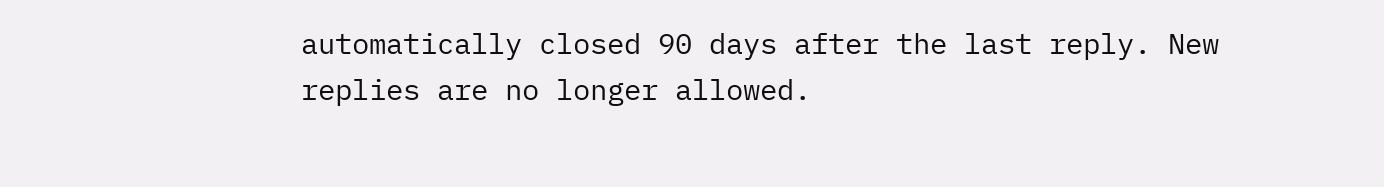automatically closed 90 days after the last reply. New replies are no longer allowed.